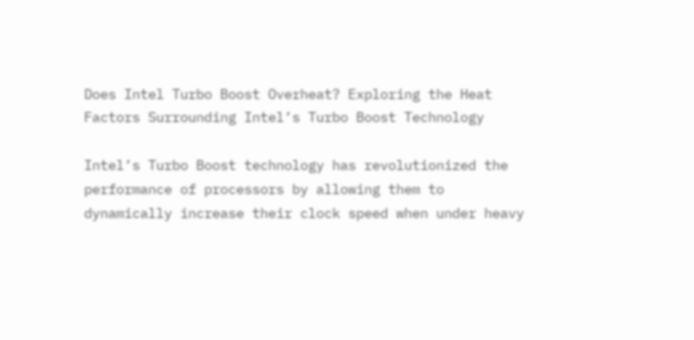Does Intel Turbo Boost Overheat? Exploring the Heat Factors Surrounding Intel’s Turbo Boost Technology

Intel’s Turbo Boost technology has revolutionized the performance of processors by allowing them to dynamically increase their clock speed when under heavy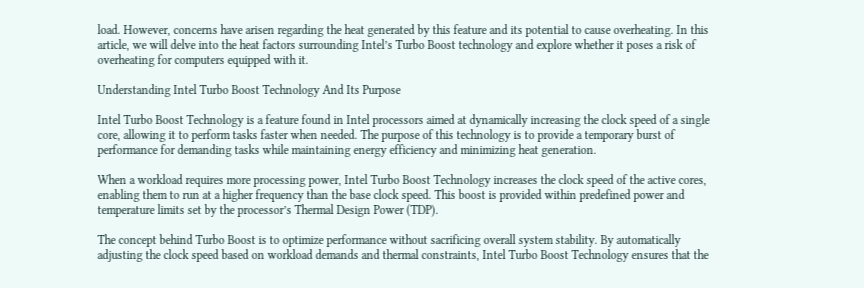load. However, concerns have arisen regarding the heat generated by this feature and its potential to cause overheating. In this article, we will delve into the heat factors surrounding Intel’s Turbo Boost technology and explore whether it poses a risk of overheating for computers equipped with it.

Understanding Intel Turbo Boost Technology And Its Purpose

Intel Turbo Boost Technology is a feature found in Intel processors aimed at dynamically increasing the clock speed of a single core, allowing it to perform tasks faster when needed. The purpose of this technology is to provide a temporary burst of performance for demanding tasks while maintaining energy efficiency and minimizing heat generation.

When a workload requires more processing power, Intel Turbo Boost Technology increases the clock speed of the active cores, enabling them to run at a higher frequency than the base clock speed. This boost is provided within predefined power and temperature limits set by the processor’s Thermal Design Power (TDP).

The concept behind Turbo Boost is to optimize performance without sacrificing overall system stability. By automatically adjusting the clock speed based on workload demands and thermal constraints, Intel Turbo Boost Technology ensures that the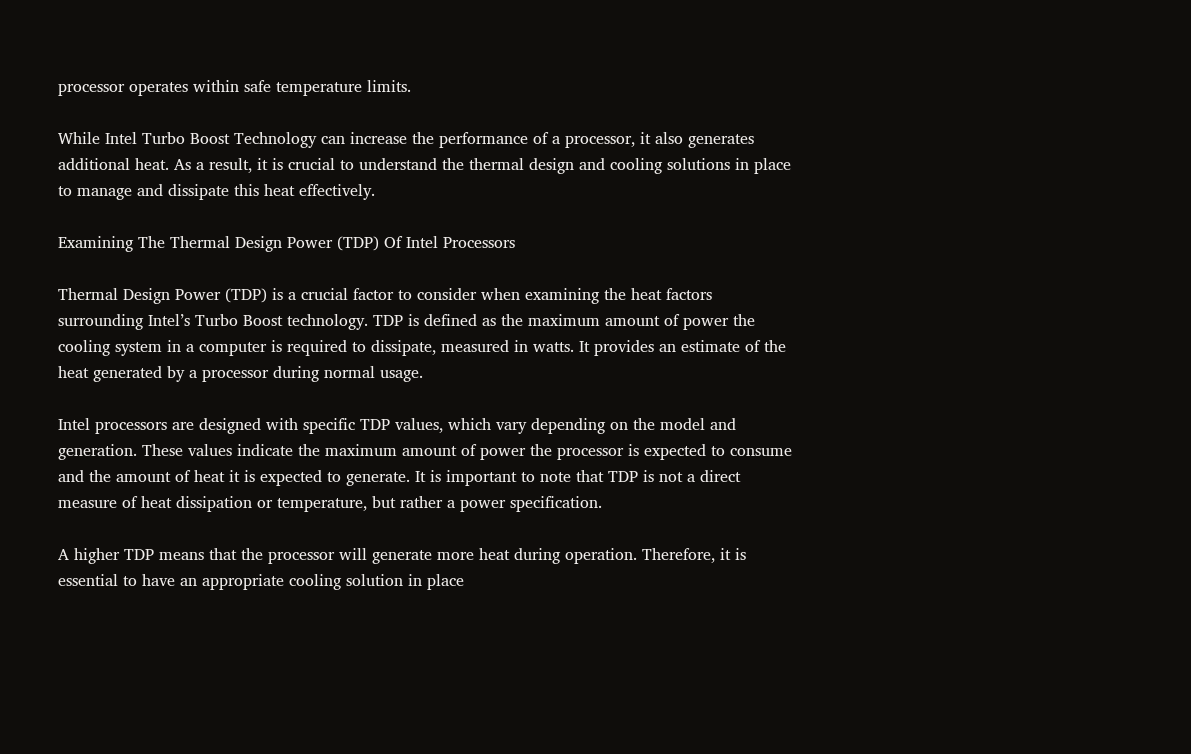processor operates within safe temperature limits.

While Intel Turbo Boost Technology can increase the performance of a processor, it also generates additional heat. As a result, it is crucial to understand the thermal design and cooling solutions in place to manage and dissipate this heat effectively.

Examining The Thermal Design Power (TDP) Of Intel Processors

Thermal Design Power (TDP) is a crucial factor to consider when examining the heat factors surrounding Intel’s Turbo Boost technology. TDP is defined as the maximum amount of power the cooling system in a computer is required to dissipate, measured in watts. It provides an estimate of the heat generated by a processor during normal usage.

Intel processors are designed with specific TDP values, which vary depending on the model and generation. These values indicate the maximum amount of power the processor is expected to consume and the amount of heat it is expected to generate. It is important to note that TDP is not a direct measure of heat dissipation or temperature, but rather a power specification.

A higher TDP means that the processor will generate more heat during operation. Therefore, it is essential to have an appropriate cooling solution in place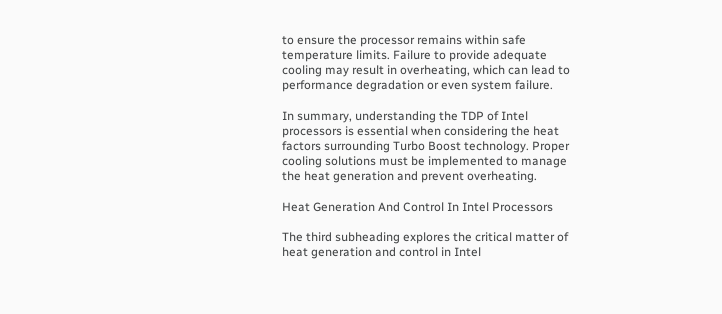to ensure the processor remains within safe temperature limits. Failure to provide adequate cooling may result in overheating, which can lead to performance degradation or even system failure.

In summary, understanding the TDP of Intel processors is essential when considering the heat factors surrounding Turbo Boost technology. Proper cooling solutions must be implemented to manage the heat generation and prevent overheating.

Heat Generation And Control In Intel Processors

The third subheading explores the critical matter of heat generation and control in Intel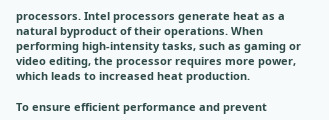processors. Intel processors generate heat as a natural byproduct of their operations. When performing high-intensity tasks, such as gaming or video editing, the processor requires more power, which leads to increased heat production.

To ensure efficient performance and prevent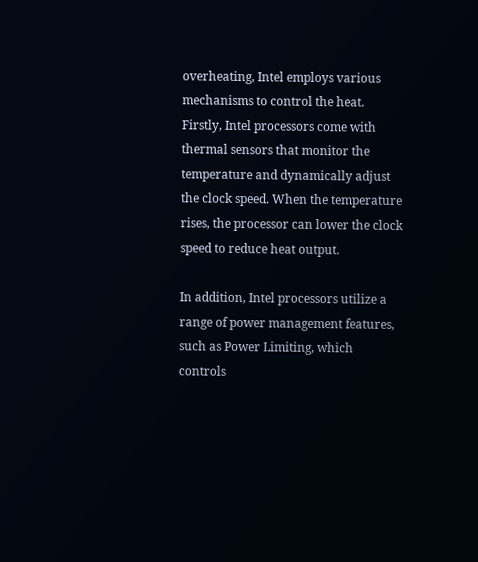overheating, Intel employs various mechanisms to control the heat. Firstly, Intel processors come with thermal sensors that monitor the temperature and dynamically adjust the clock speed. When the temperature rises, the processor can lower the clock speed to reduce heat output.

In addition, Intel processors utilize a range of power management features, such as Power Limiting, which controls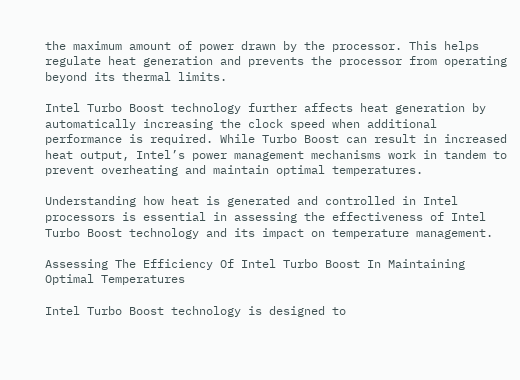the maximum amount of power drawn by the processor. This helps regulate heat generation and prevents the processor from operating beyond its thermal limits.

Intel Turbo Boost technology further affects heat generation by automatically increasing the clock speed when additional performance is required. While Turbo Boost can result in increased heat output, Intel’s power management mechanisms work in tandem to prevent overheating and maintain optimal temperatures.

Understanding how heat is generated and controlled in Intel processors is essential in assessing the effectiveness of Intel Turbo Boost technology and its impact on temperature management.

Assessing The Efficiency Of Intel Turbo Boost In Maintaining Optimal Temperatures

Intel Turbo Boost technology is designed to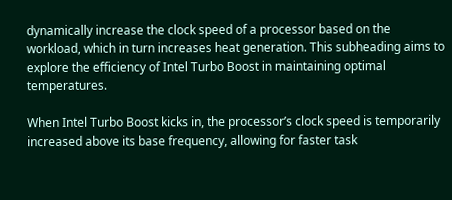dynamically increase the clock speed of a processor based on the workload, which in turn increases heat generation. This subheading aims to explore the efficiency of Intel Turbo Boost in maintaining optimal temperatures.

When Intel Turbo Boost kicks in, the processor’s clock speed is temporarily increased above its base frequency, allowing for faster task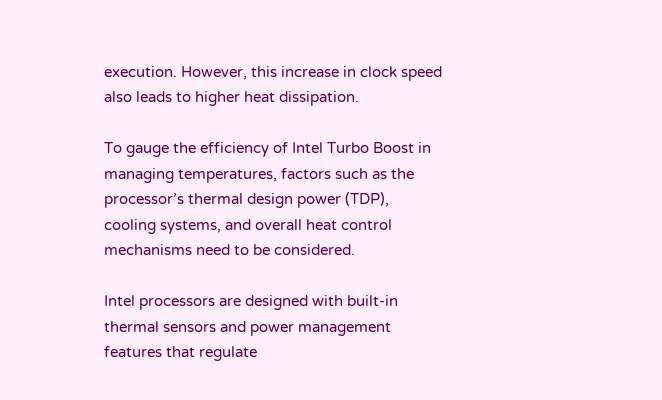execution. However, this increase in clock speed also leads to higher heat dissipation.

To gauge the efficiency of Intel Turbo Boost in managing temperatures, factors such as the processor’s thermal design power (TDP), cooling systems, and overall heat control mechanisms need to be considered.

Intel processors are designed with built-in thermal sensors and power management features that regulate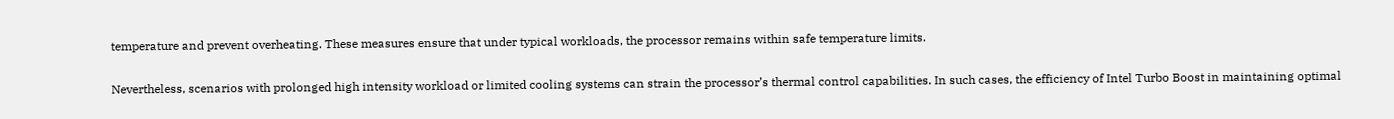temperature and prevent overheating. These measures ensure that under typical workloads, the processor remains within safe temperature limits.

Nevertheless, scenarios with prolonged high intensity workload or limited cooling systems can strain the processor’s thermal control capabilities. In such cases, the efficiency of Intel Turbo Boost in maintaining optimal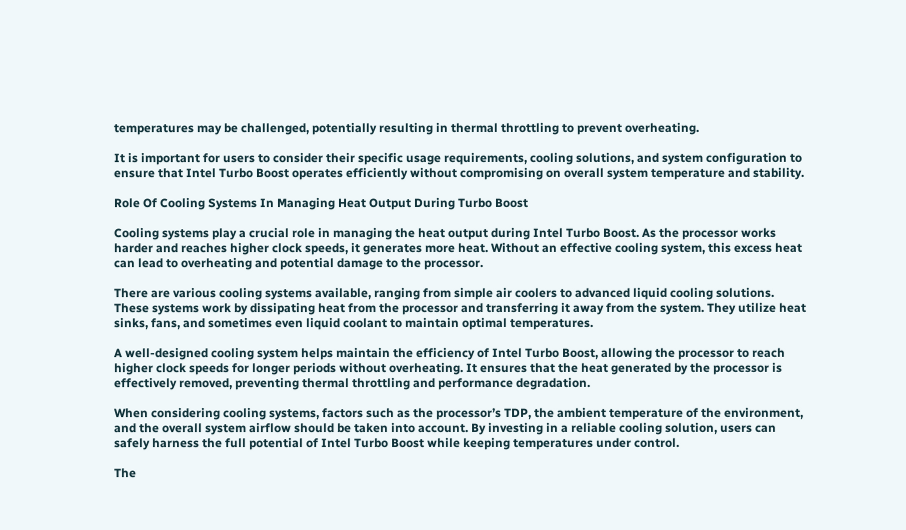temperatures may be challenged, potentially resulting in thermal throttling to prevent overheating.

It is important for users to consider their specific usage requirements, cooling solutions, and system configuration to ensure that Intel Turbo Boost operates efficiently without compromising on overall system temperature and stability.

Role Of Cooling Systems In Managing Heat Output During Turbo Boost

Cooling systems play a crucial role in managing the heat output during Intel Turbo Boost. As the processor works harder and reaches higher clock speeds, it generates more heat. Without an effective cooling system, this excess heat can lead to overheating and potential damage to the processor.

There are various cooling systems available, ranging from simple air coolers to advanced liquid cooling solutions. These systems work by dissipating heat from the processor and transferring it away from the system. They utilize heat sinks, fans, and sometimes even liquid coolant to maintain optimal temperatures.

A well-designed cooling system helps maintain the efficiency of Intel Turbo Boost, allowing the processor to reach higher clock speeds for longer periods without overheating. It ensures that the heat generated by the processor is effectively removed, preventing thermal throttling and performance degradation.

When considering cooling systems, factors such as the processor’s TDP, the ambient temperature of the environment, and the overall system airflow should be taken into account. By investing in a reliable cooling solution, users can safely harness the full potential of Intel Turbo Boost while keeping temperatures under control.

The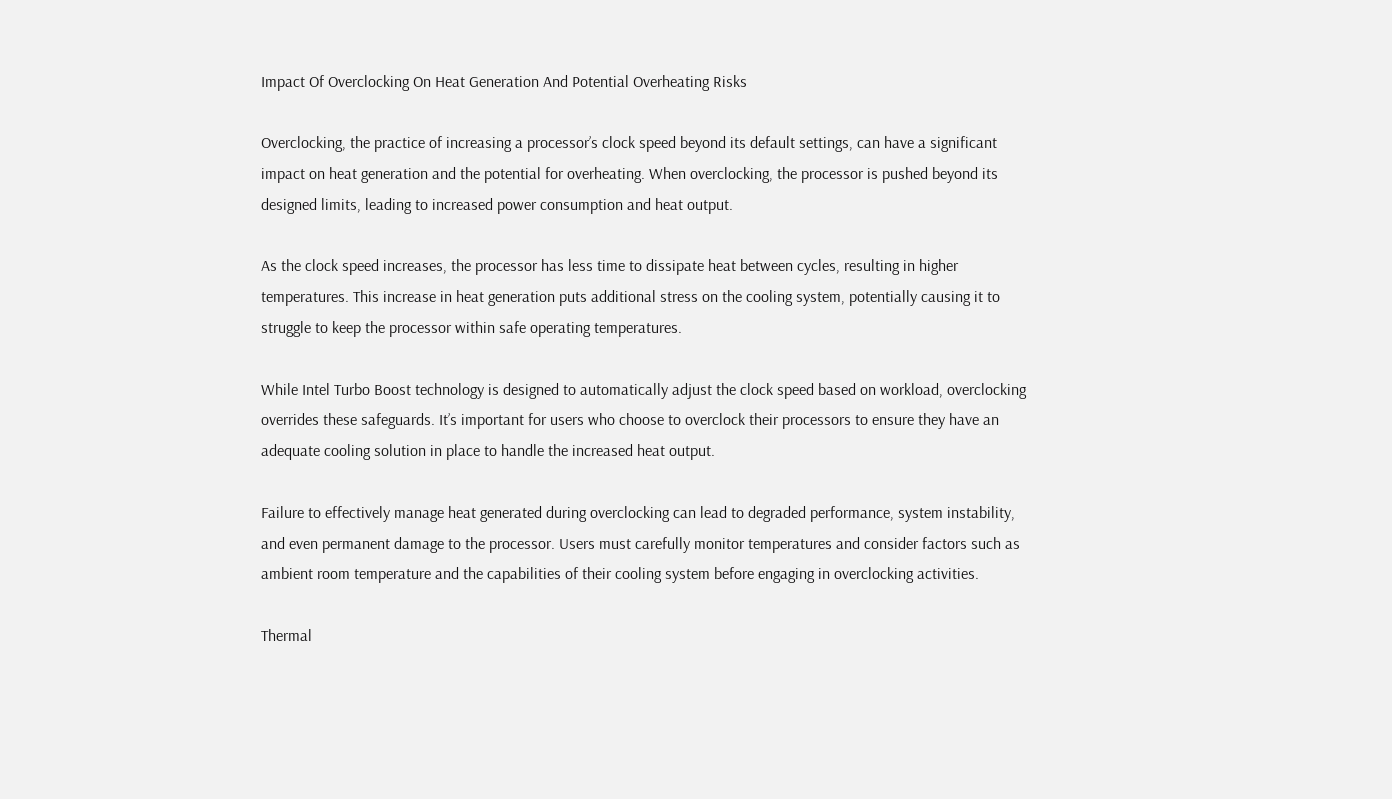Impact Of Overclocking On Heat Generation And Potential Overheating Risks

Overclocking, the practice of increasing a processor’s clock speed beyond its default settings, can have a significant impact on heat generation and the potential for overheating. When overclocking, the processor is pushed beyond its designed limits, leading to increased power consumption and heat output.

As the clock speed increases, the processor has less time to dissipate heat between cycles, resulting in higher temperatures. This increase in heat generation puts additional stress on the cooling system, potentially causing it to struggle to keep the processor within safe operating temperatures.

While Intel Turbo Boost technology is designed to automatically adjust the clock speed based on workload, overclocking overrides these safeguards. It’s important for users who choose to overclock their processors to ensure they have an adequate cooling solution in place to handle the increased heat output.

Failure to effectively manage heat generated during overclocking can lead to degraded performance, system instability, and even permanent damage to the processor. Users must carefully monitor temperatures and consider factors such as ambient room temperature and the capabilities of their cooling system before engaging in overclocking activities.

Thermal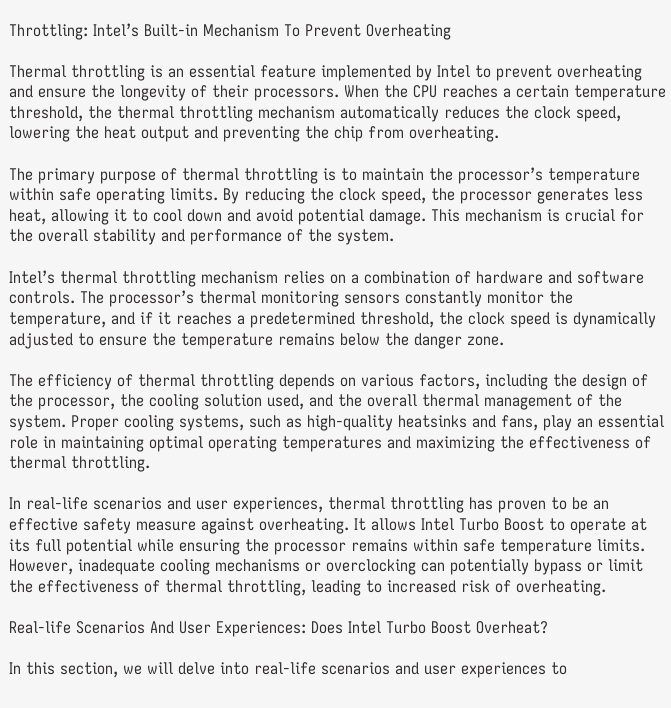Throttling: Intel’s Built-in Mechanism To Prevent Overheating

Thermal throttling is an essential feature implemented by Intel to prevent overheating and ensure the longevity of their processors. When the CPU reaches a certain temperature threshold, the thermal throttling mechanism automatically reduces the clock speed, lowering the heat output and preventing the chip from overheating.

The primary purpose of thermal throttling is to maintain the processor’s temperature within safe operating limits. By reducing the clock speed, the processor generates less heat, allowing it to cool down and avoid potential damage. This mechanism is crucial for the overall stability and performance of the system.

Intel’s thermal throttling mechanism relies on a combination of hardware and software controls. The processor’s thermal monitoring sensors constantly monitor the temperature, and if it reaches a predetermined threshold, the clock speed is dynamically adjusted to ensure the temperature remains below the danger zone.

The efficiency of thermal throttling depends on various factors, including the design of the processor, the cooling solution used, and the overall thermal management of the system. Proper cooling systems, such as high-quality heatsinks and fans, play an essential role in maintaining optimal operating temperatures and maximizing the effectiveness of thermal throttling.

In real-life scenarios and user experiences, thermal throttling has proven to be an effective safety measure against overheating. It allows Intel Turbo Boost to operate at its full potential while ensuring the processor remains within safe temperature limits. However, inadequate cooling mechanisms or overclocking can potentially bypass or limit the effectiveness of thermal throttling, leading to increased risk of overheating.

Real-life Scenarios And User Experiences: Does Intel Turbo Boost Overheat?

In this section, we will delve into real-life scenarios and user experiences to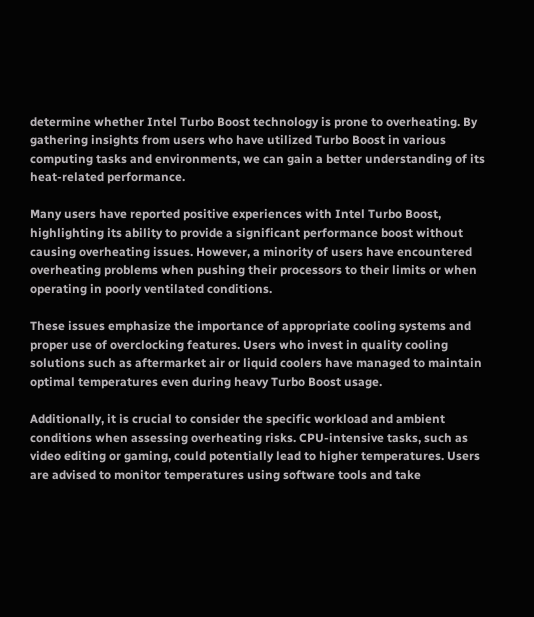determine whether Intel Turbo Boost technology is prone to overheating. By gathering insights from users who have utilized Turbo Boost in various computing tasks and environments, we can gain a better understanding of its heat-related performance.

Many users have reported positive experiences with Intel Turbo Boost, highlighting its ability to provide a significant performance boost without causing overheating issues. However, a minority of users have encountered overheating problems when pushing their processors to their limits or when operating in poorly ventilated conditions.

These issues emphasize the importance of appropriate cooling systems and proper use of overclocking features. Users who invest in quality cooling solutions such as aftermarket air or liquid coolers have managed to maintain optimal temperatures even during heavy Turbo Boost usage.

Additionally, it is crucial to consider the specific workload and ambient conditions when assessing overheating risks. CPU-intensive tasks, such as video editing or gaming, could potentially lead to higher temperatures. Users are advised to monitor temperatures using software tools and take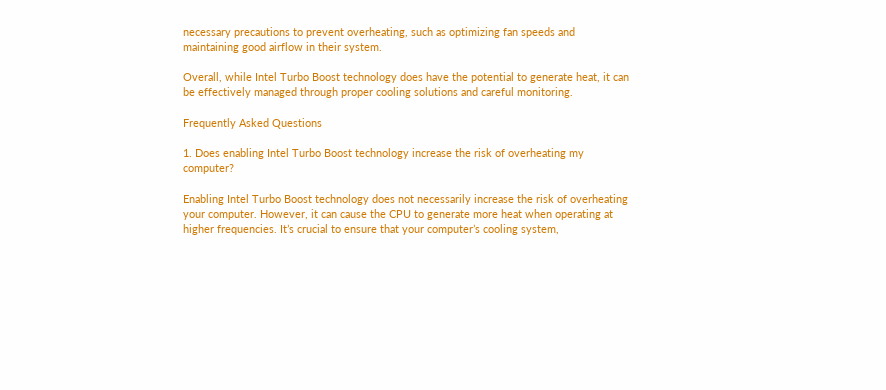necessary precautions to prevent overheating, such as optimizing fan speeds and maintaining good airflow in their system.

Overall, while Intel Turbo Boost technology does have the potential to generate heat, it can be effectively managed through proper cooling solutions and careful monitoring.

Frequently Asked Questions

1. Does enabling Intel Turbo Boost technology increase the risk of overheating my computer?

Enabling Intel Turbo Boost technology does not necessarily increase the risk of overheating your computer. However, it can cause the CPU to generate more heat when operating at higher frequencies. It’s crucial to ensure that your computer’s cooling system,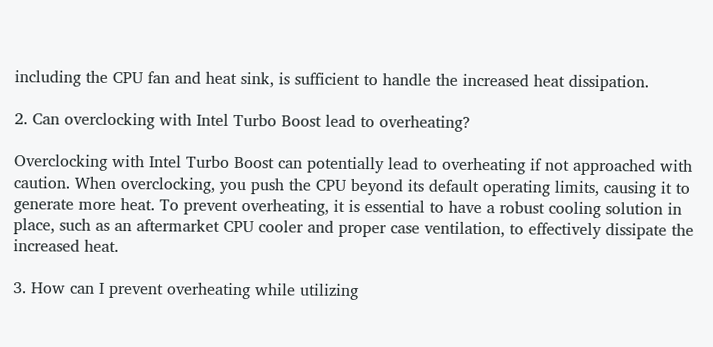including the CPU fan and heat sink, is sufficient to handle the increased heat dissipation.

2. Can overclocking with Intel Turbo Boost lead to overheating?

Overclocking with Intel Turbo Boost can potentially lead to overheating if not approached with caution. When overclocking, you push the CPU beyond its default operating limits, causing it to generate more heat. To prevent overheating, it is essential to have a robust cooling solution in place, such as an aftermarket CPU cooler and proper case ventilation, to effectively dissipate the increased heat.

3. How can I prevent overheating while utilizing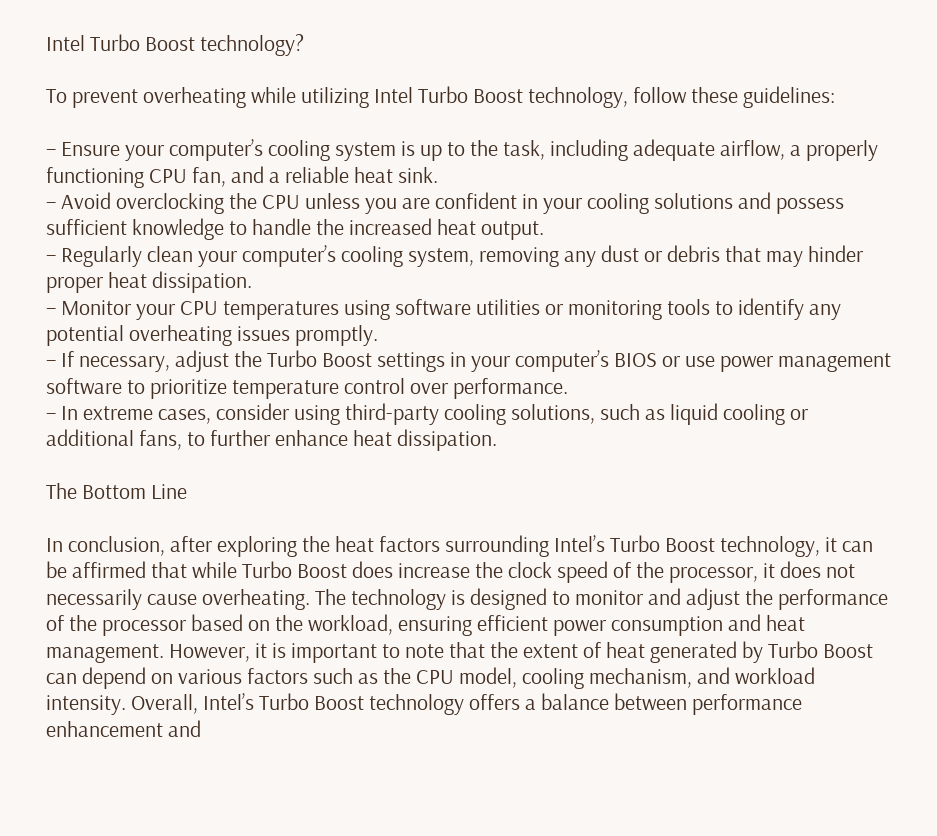Intel Turbo Boost technology?

To prevent overheating while utilizing Intel Turbo Boost technology, follow these guidelines:

– Ensure your computer’s cooling system is up to the task, including adequate airflow, a properly functioning CPU fan, and a reliable heat sink.
– Avoid overclocking the CPU unless you are confident in your cooling solutions and possess sufficient knowledge to handle the increased heat output.
– Regularly clean your computer’s cooling system, removing any dust or debris that may hinder proper heat dissipation.
– Monitor your CPU temperatures using software utilities or monitoring tools to identify any potential overheating issues promptly.
– If necessary, adjust the Turbo Boost settings in your computer’s BIOS or use power management software to prioritize temperature control over performance.
– In extreme cases, consider using third-party cooling solutions, such as liquid cooling or additional fans, to further enhance heat dissipation.

The Bottom Line

In conclusion, after exploring the heat factors surrounding Intel’s Turbo Boost technology, it can be affirmed that while Turbo Boost does increase the clock speed of the processor, it does not necessarily cause overheating. The technology is designed to monitor and adjust the performance of the processor based on the workload, ensuring efficient power consumption and heat management. However, it is important to note that the extent of heat generated by Turbo Boost can depend on various factors such as the CPU model, cooling mechanism, and workload intensity. Overall, Intel’s Turbo Boost technology offers a balance between performance enhancement and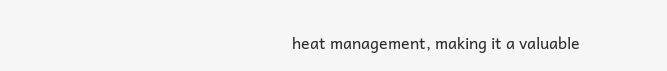heat management, making it a valuable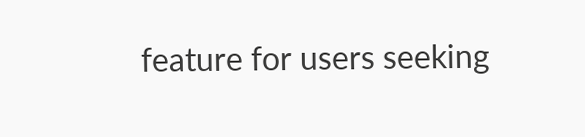feature for users seeking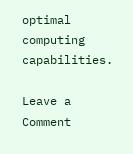optimal computing capabilities.

Leave a Comment